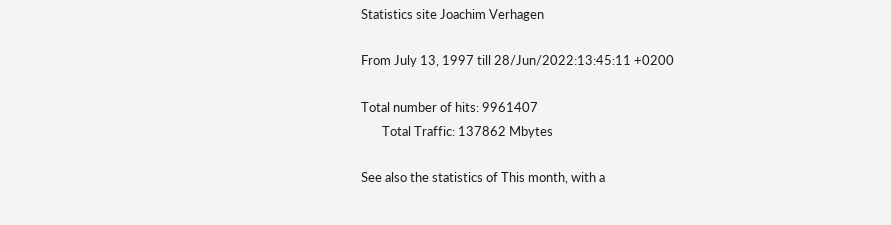Statistics site Joachim Verhagen

From July 13, 1997 till 28/Jun/2022:13:45:11 +0200

Total number of hits: 9961407
       Total Traffic: 137862 Mbytes

See also the statistics of This month, with a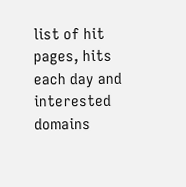list of hit pages, hits each day and interested domains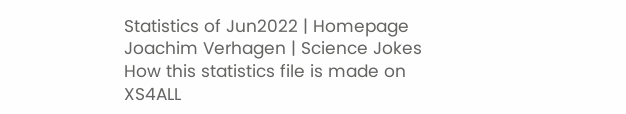Statistics of Jun2022 | Homepage Joachim Verhagen | Science Jokes
How this statistics file is made on XS4ALL